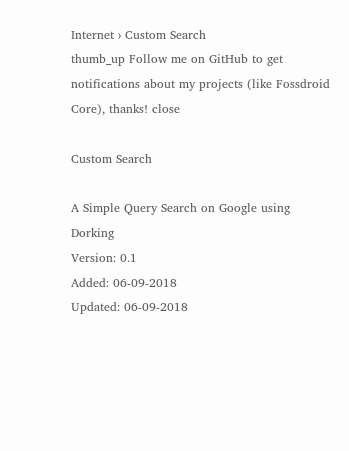Internet › Custom Search
thumb_up Follow me on GitHub to get notifications about my projects (like Fossdroid Core), thanks! close

Custom Search

A Simple Query Search on Google using Dorking
Version: 0.1
Added: 06-09-2018
Updated: 06-09-2018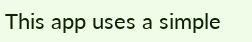This app uses a simple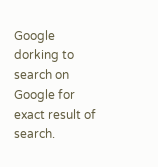Google dorking to search on Google for exact result of search.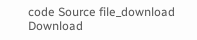code Source file_download Download